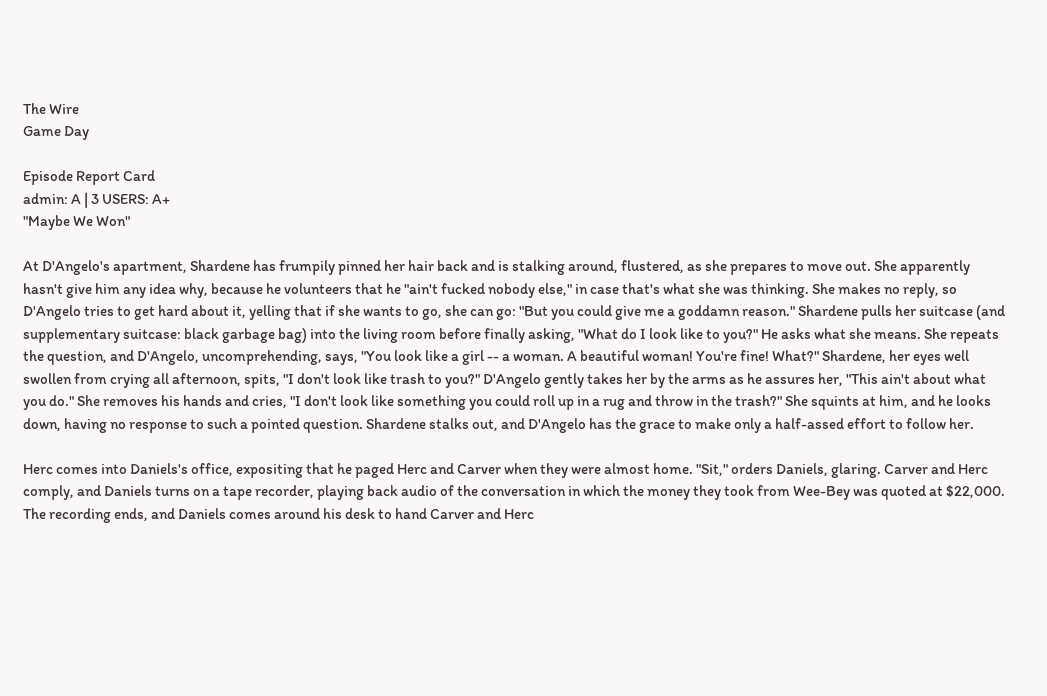The Wire
Game Day

Episode Report Card
admin: A | 3 USERS: A+
"Maybe We Won"

At D'Angelo's apartment, Shardene has frumpily pinned her hair back and is stalking around, flustered, as she prepares to move out. She apparently hasn't give him any idea why, because he volunteers that he "ain't fucked nobody else," in case that's what she was thinking. She makes no reply, so D'Angelo tries to get hard about it, yelling that if she wants to go, she can go: "But you could give me a goddamn reason." Shardene pulls her suitcase (and supplementary suitcase: black garbage bag) into the living room before finally asking, "What do I look like to you?" He asks what she means. She repeats the question, and D'Angelo, uncomprehending, says, "You look like a girl -- a woman. A beautiful woman! You're fine! What?" Shardene, her eyes well swollen from crying all afternoon, spits, "I don't look like trash to you?" D'Angelo gently takes her by the arms as he assures her, "This ain't about what you do." She removes his hands and cries, "I don't look like something you could roll up in a rug and throw in the trash?" She squints at him, and he looks down, having no response to such a pointed question. Shardene stalks out, and D'Angelo has the grace to make only a half-assed effort to follow her.

Herc comes into Daniels's office, expositing that he paged Herc and Carver when they were almost home. "Sit," orders Daniels, glaring. Carver and Herc comply, and Daniels turns on a tape recorder, playing back audio of the conversation in which the money they took from Wee-Bey was quoted at $22,000. The recording ends, and Daniels comes around his desk to hand Carver and Herc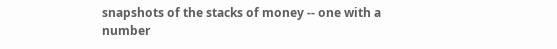snapshots of the stacks of money -- one with a number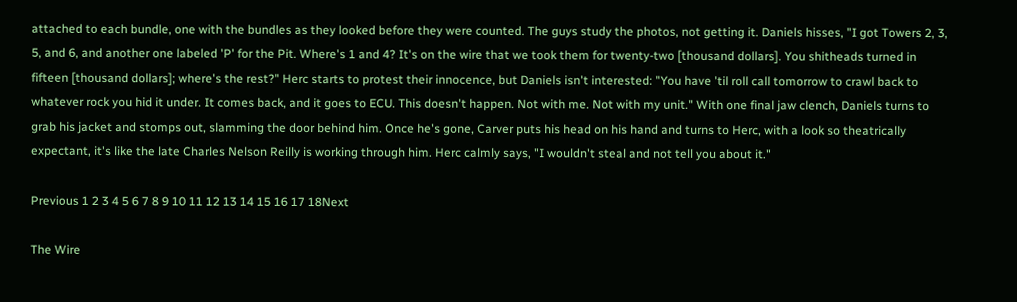attached to each bundle, one with the bundles as they looked before they were counted. The guys study the photos, not getting it. Daniels hisses, "I got Towers 2, 3, 5, and 6, and another one labeled 'P' for the Pit. Where's 1 and 4? It's on the wire that we took them for twenty-two [thousand dollars]. You shitheads turned in fifteen [thousand dollars]; where's the rest?" Herc starts to protest their innocence, but Daniels isn't interested: "You have 'til roll call tomorrow to crawl back to whatever rock you hid it under. It comes back, and it goes to ECU. This doesn't happen. Not with me. Not with my unit." With one final jaw clench, Daniels turns to grab his jacket and stomps out, slamming the door behind him. Once he's gone, Carver puts his head on his hand and turns to Herc, with a look so theatrically expectant, it's like the late Charles Nelson Reilly is working through him. Herc calmly says, "I wouldn't steal and not tell you about it."

Previous 1 2 3 4 5 6 7 8 9 10 11 12 13 14 15 16 17 18Next

The Wire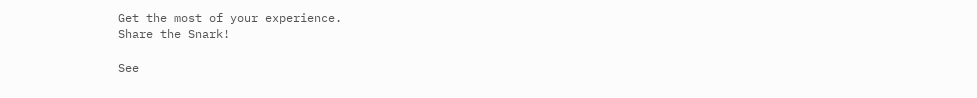Get the most of your experience.
Share the Snark!

See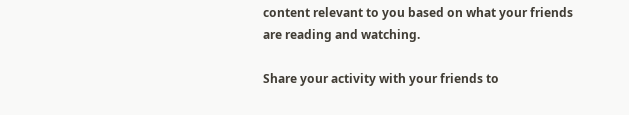content relevant to you based on what your friends are reading and watching.

Share your activity with your friends to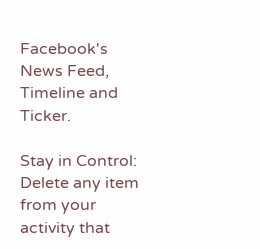Facebook's News Feed, Timeline and Ticker.

Stay in Control: Delete any item from your activity that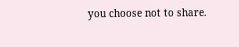you choose not to share.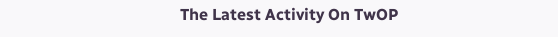The Latest Activity On TwOP